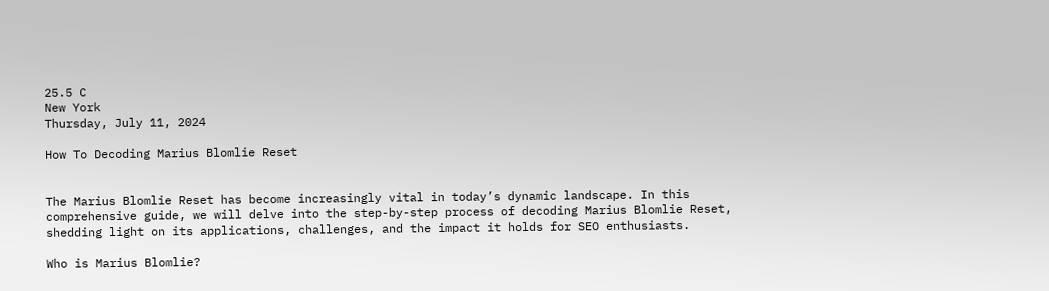25.5 C
New York
Thursday, July 11, 2024

How To Decoding Marius Blomlie Reset


The Marius Blomlie Reset has become increasingly vital in today’s dynamic landscape. In this comprehensive guide, we will delve into the step-by-step process of decoding Marius Blomlie Reset, shedding light on its applications, challenges, and the impact it holds for SEO enthusiasts.

Who is Marius Blomlie?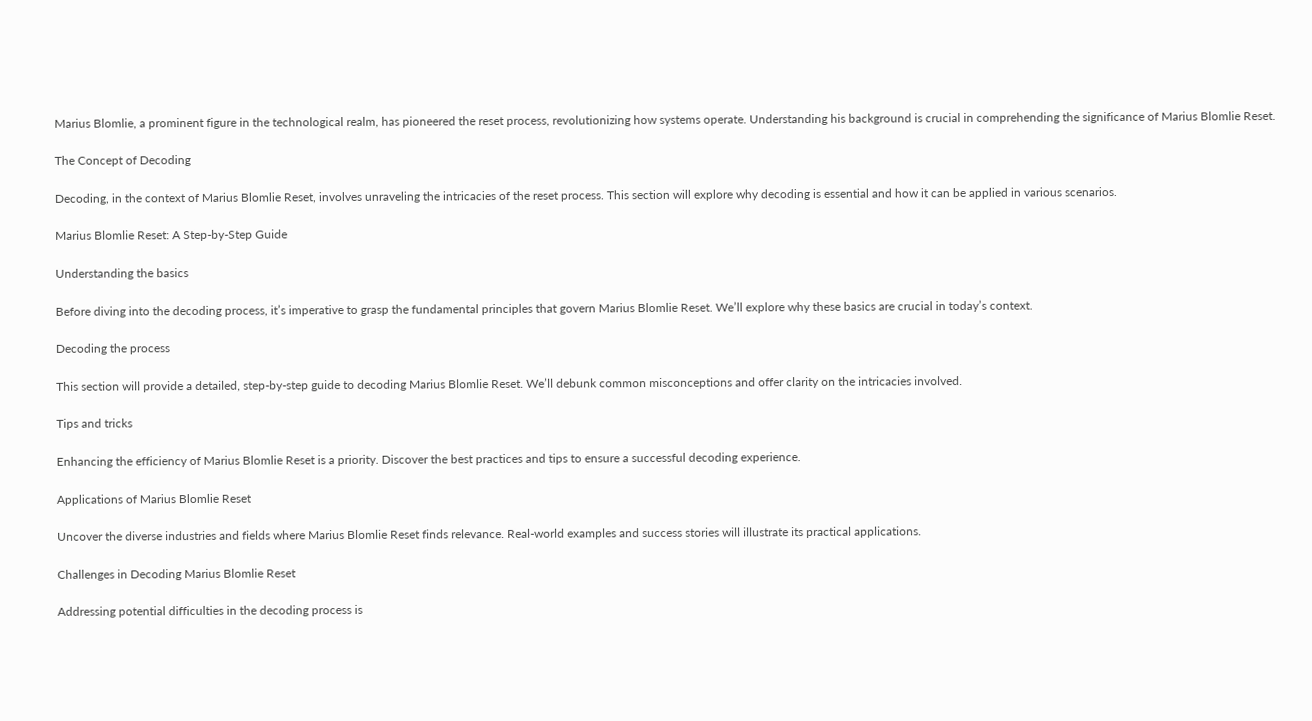Marius Blomlie, a prominent figure in the technological realm, has pioneered the reset process, revolutionizing how systems operate. Understanding his background is crucial in comprehending the significance of Marius Blomlie Reset.

The Concept of Decoding

Decoding, in the context of Marius Blomlie Reset, involves unraveling the intricacies of the reset process. This section will explore why decoding is essential and how it can be applied in various scenarios.

Marius Blomlie Reset: A Step-by-Step Guide

Understanding the basics

Before diving into the decoding process, it’s imperative to grasp the fundamental principles that govern Marius Blomlie Reset. We’ll explore why these basics are crucial in today’s context.

Decoding the process

This section will provide a detailed, step-by-step guide to decoding Marius Blomlie Reset. We’ll debunk common misconceptions and offer clarity on the intricacies involved.

Tips and tricks

Enhancing the efficiency of Marius Blomlie Reset is a priority. Discover the best practices and tips to ensure a successful decoding experience.

Applications of Marius Blomlie Reset

Uncover the diverse industries and fields where Marius Blomlie Reset finds relevance. Real-world examples and success stories will illustrate its practical applications.

Challenges in Decoding Marius Blomlie Reset

Addressing potential difficulties in the decoding process is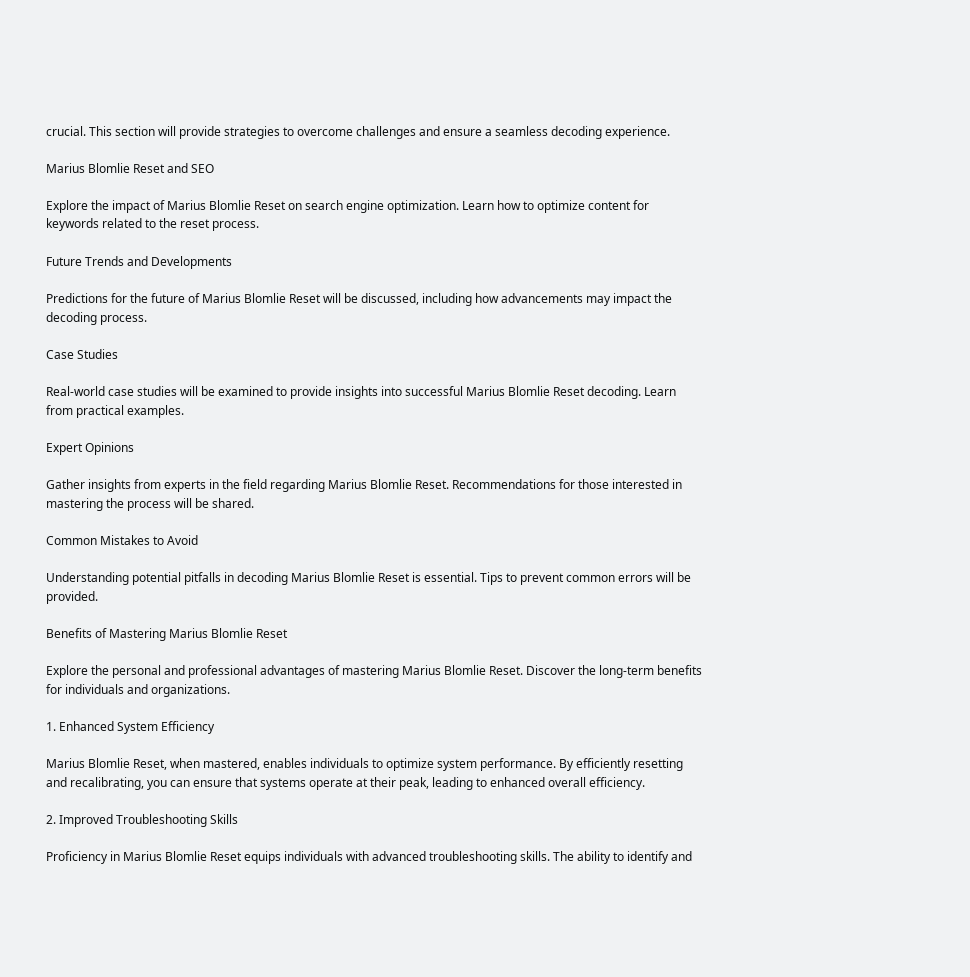crucial. This section will provide strategies to overcome challenges and ensure a seamless decoding experience.

Marius Blomlie Reset and SEO

Explore the impact of Marius Blomlie Reset on search engine optimization. Learn how to optimize content for keywords related to the reset process.

Future Trends and Developments

Predictions for the future of Marius Blomlie Reset will be discussed, including how advancements may impact the decoding process.

Case Studies

Real-world case studies will be examined to provide insights into successful Marius Blomlie Reset decoding. Learn from practical examples.

Expert Opinions

Gather insights from experts in the field regarding Marius Blomlie Reset. Recommendations for those interested in mastering the process will be shared.

Common Mistakes to Avoid

Understanding potential pitfalls in decoding Marius Blomlie Reset is essential. Tips to prevent common errors will be provided.

Benefits of Mastering Marius Blomlie Reset

Explore the personal and professional advantages of mastering Marius Blomlie Reset. Discover the long-term benefits for individuals and organizations.

1. Enhanced System Efficiency

Marius Blomlie Reset, when mastered, enables individuals to optimize system performance. By efficiently resetting and recalibrating, you can ensure that systems operate at their peak, leading to enhanced overall efficiency.

2. Improved Troubleshooting Skills

Proficiency in Marius Blomlie Reset equips individuals with advanced troubleshooting skills. The ability to identify and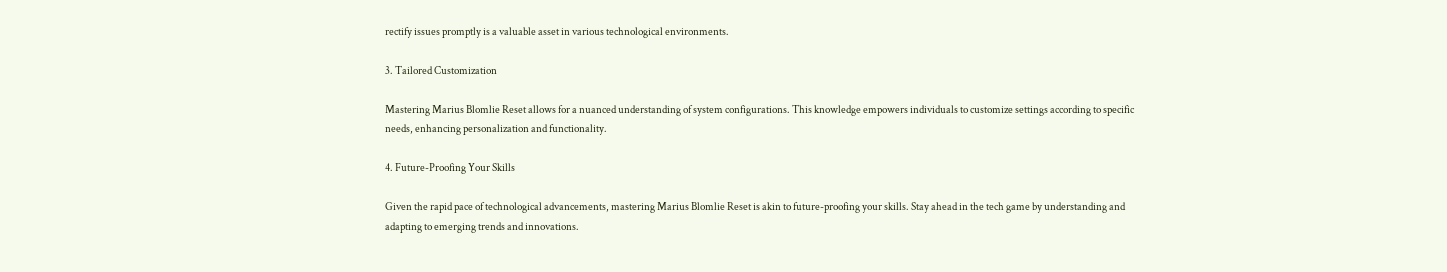rectify issues promptly is a valuable asset in various technological environments.

3. Tailored Customization

Mastering Marius Blomlie Reset allows for a nuanced understanding of system configurations. This knowledge empowers individuals to customize settings according to specific needs, enhancing personalization and functionality.

4. Future-Proofing Your Skills

Given the rapid pace of technological advancements, mastering Marius Blomlie Reset is akin to future-proofing your skills. Stay ahead in the tech game by understanding and adapting to emerging trends and innovations.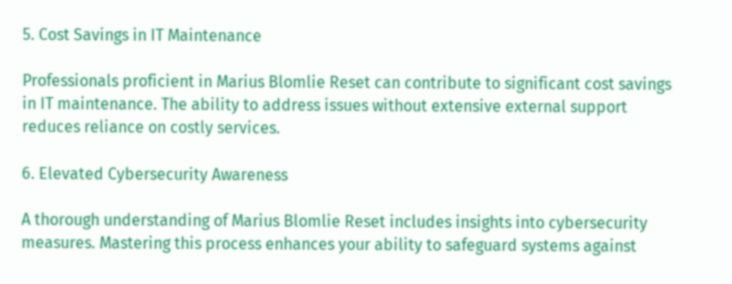5. Cost Savings in IT Maintenance

Professionals proficient in Marius Blomlie Reset can contribute to significant cost savings in IT maintenance. The ability to address issues without extensive external support reduces reliance on costly services.

6. Elevated Cybersecurity Awareness

A thorough understanding of Marius Blomlie Reset includes insights into cybersecurity measures. Mastering this process enhances your ability to safeguard systems against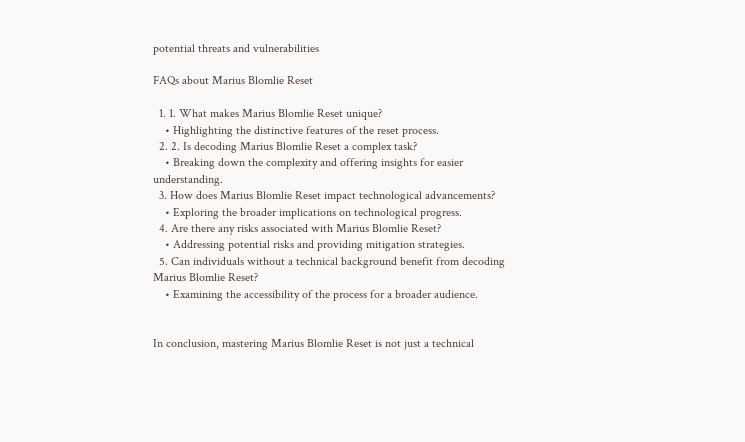potential threats and vulnerabilities

FAQs about Marius Blomlie Reset

  1. 1. What makes Marius Blomlie Reset unique?
    • Highlighting the distinctive features of the reset process.
  2. 2. Is decoding Marius Blomlie Reset a complex task?
    • Breaking down the complexity and offering insights for easier understanding.
  3. How does Marius Blomlie Reset impact technological advancements?
    • Exploring the broader implications on technological progress.
  4. Are there any risks associated with Marius Blomlie Reset?
    • Addressing potential risks and providing mitigation strategies.
  5. Can individuals without a technical background benefit from decoding Marius Blomlie Reset?
    • Examining the accessibility of the process for a broader audience.


In conclusion, mastering Marius Blomlie Reset is not just a technical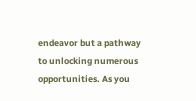endeavor but a pathway to unlocking numerous opportunities. As you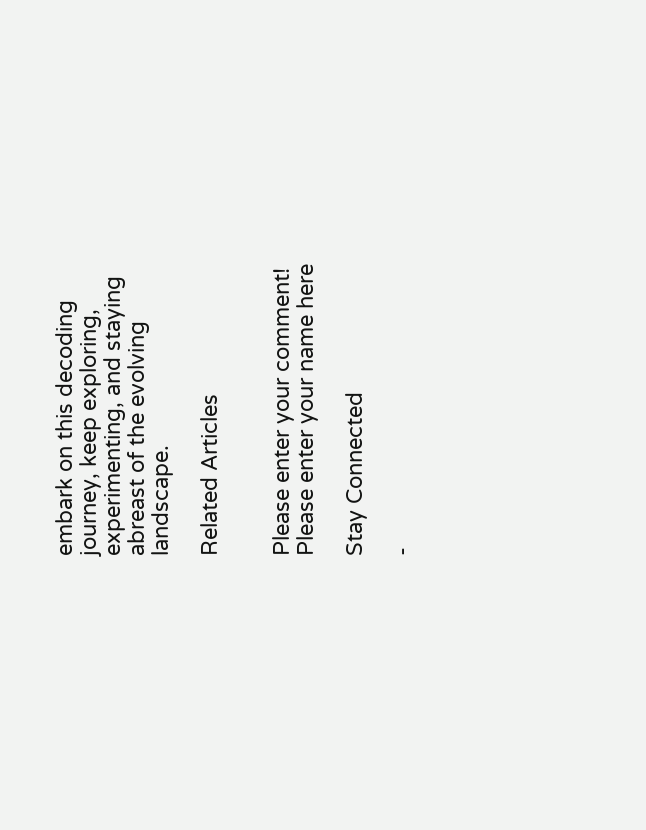embark on this decoding journey, keep exploring, experimenting, and staying abreast of the evolving landscape.

Related Articles


Please enter your comment!
Please enter your name here

Stay Connected

-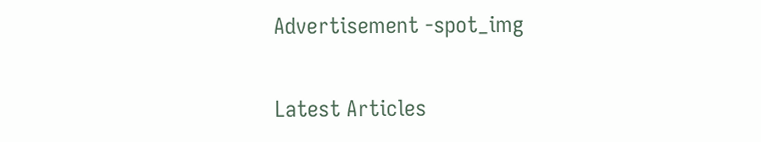Advertisement -spot_img

Latest Articles